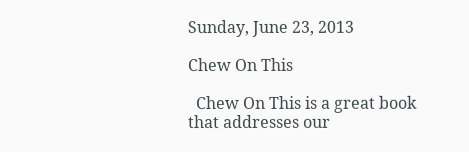Sunday, June 23, 2013

Chew On This

  Chew On This is a great book that addresses our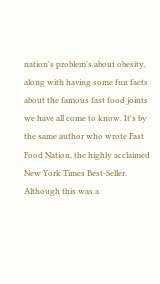nation's problem's about obesity, along with having some fun facts about the famous fast food joints we have all come to know. It's by the same author who wrote Fast Food Nation, the highly acclaimed New York Times Best-Seller. Although this was a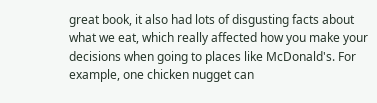great book, it also had lots of disgusting facts about what we eat, which really affected how you make your decisions when going to places like McDonald's. For example, one chicken nugget can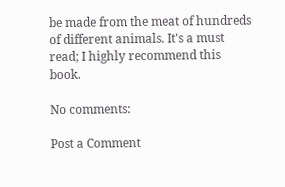be made from the meat of hundreds of different animals. It's a must read; I highly recommend this book.

No comments:

Post a Comment